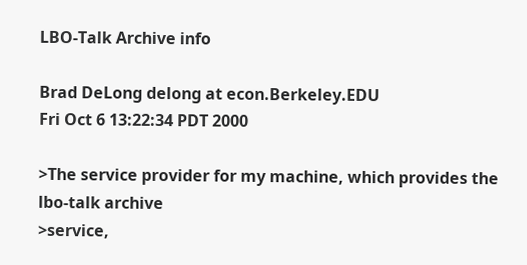LBO-Talk Archive info

Brad DeLong delong at econ.Berkeley.EDU
Fri Oct 6 13:22:34 PDT 2000

>The service provider for my machine, which provides the lbo-talk archive
>service,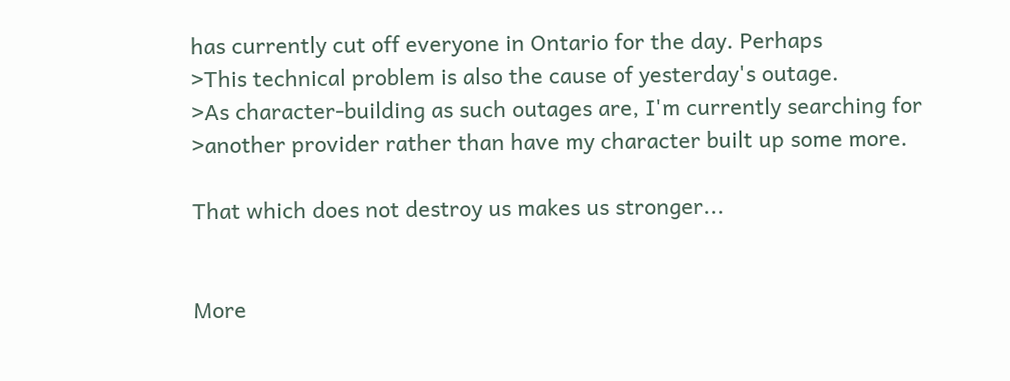has currently cut off everyone in Ontario for the day. Perhaps
>This technical problem is also the cause of yesterday's outage.
>As character-building as such outages are, I'm currently searching for
>another provider rather than have my character built up some more.

That which does not destroy us makes us stronger...


More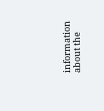information about the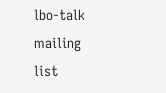lbo-talk mailing list